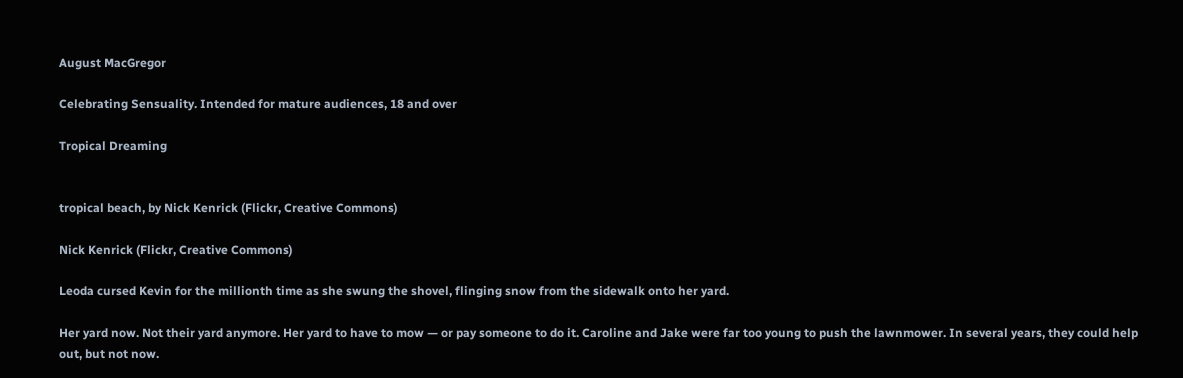August MacGregor

Celebrating Sensuality. Intended for mature audiences, 18 and over

Tropical Dreaming


tropical beach, by Nick Kenrick (Flickr, Creative Commons)

Nick Kenrick (Flickr, Creative Commons)

Leoda cursed Kevin for the millionth time as she swung the shovel, flinging snow from the sidewalk onto her yard.

Her yard now. Not their yard anymore. Her yard to have to mow — or pay someone to do it. Caroline and Jake were far too young to push the lawnmower. In several years, they could help out, but not now.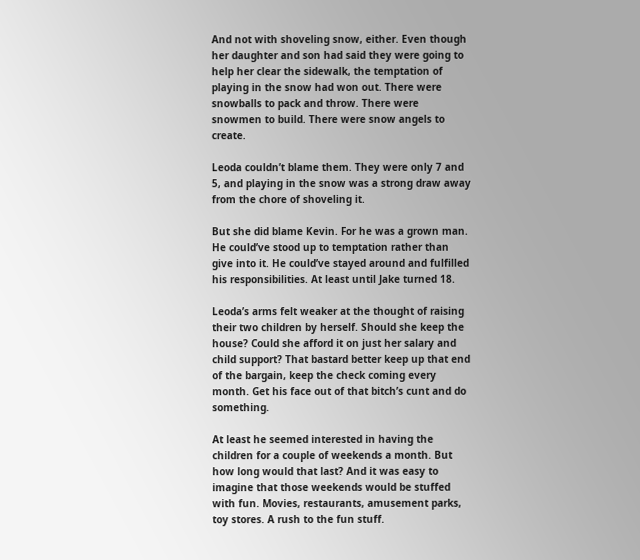And not with shoveling snow, either. Even though her daughter and son had said they were going to help her clear the sidewalk, the temptation of playing in the snow had won out. There were snowballs to pack and throw. There were snowmen to build. There were snow angels to create.

Leoda couldn’t blame them. They were only 7 and 5, and playing in the snow was a strong draw away from the chore of shoveling it.

But she did blame Kevin. For he was a grown man. He could’ve stood up to temptation rather than give into it. He could’ve stayed around and fulfilled his responsibilities. At least until Jake turned 18.

Leoda’s arms felt weaker at the thought of raising their two children by herself. Should she keep the house? Could she afford it on just her salary and child support? That bastard better keep up that end of the bargain, keep the check coming every month. Get his face out of that bitch’s cunt and do something.

At least he seemed interested in having the children for a couple of weekends a month. But how long would that last? And it was easy to imagine that those weekends would be stuffed with fun. Movies, restaurants, amusement parks, toy stores. A rush to the fun stuff.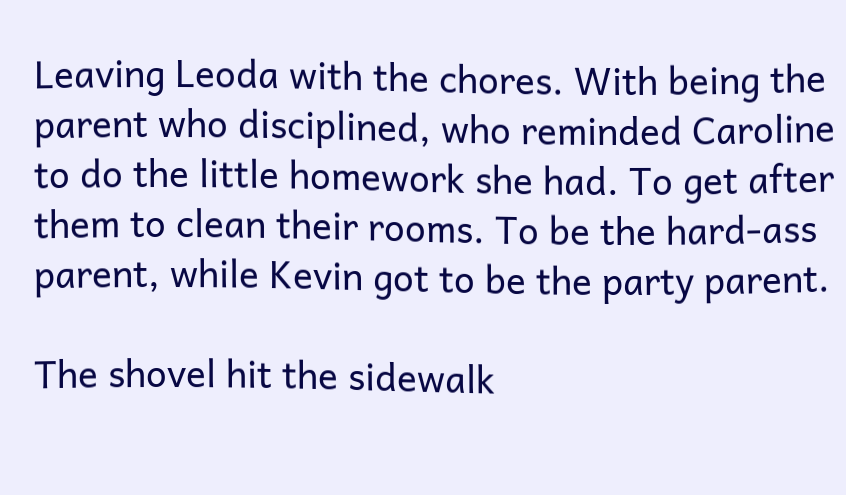Leaving Leoda with the chores. With being the parent who disciplined, who reminded Caroline to do the little homework she had. To get after them to clean their rooms. To be the hard-ass parent, while Kevin got to be the party parent.

The shovel hit the sidewalk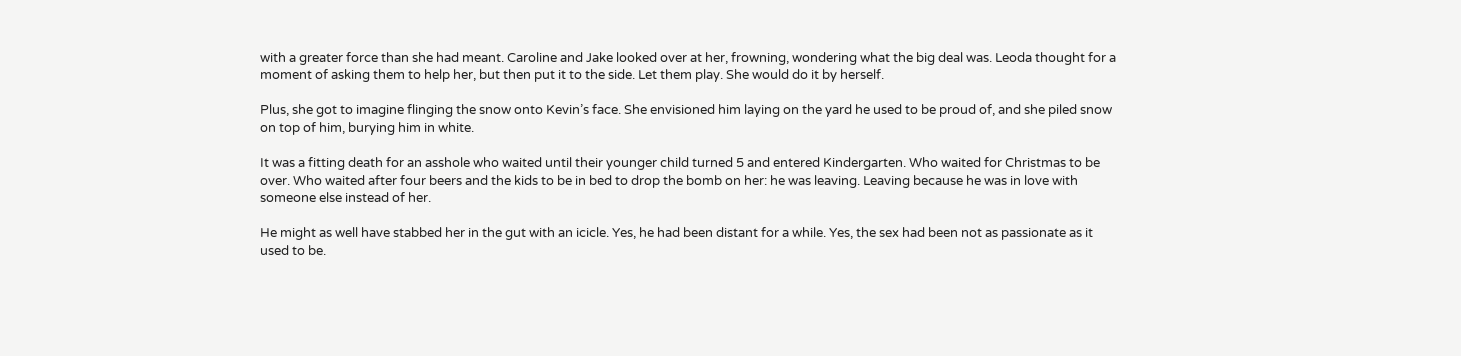with a greater force than she had meant. Caroline and Jake looked over at her, frowning, wondering what the big deal was. Leoda thought for a moment of asking them to help her, but then put it to the side. Let them play. She would do it by herself.

Plus, she got to imagine flinging the snow onto Kevin’s face. She envisioned him laying on the yard he used to be proud of, and she piled snow on top of him, burying him in white.

It was a fitting death for an asshole who waited until their younger child turned 5 and entered Kindergarten. Who waited for Christmas to be over. Who waited after four beers and the kids to be in bed to drop the bomb on her: he was leaving. Leaving because he was in love with someone else instead of her.

He might as well have stabbed her in the gut with an icicle. Yes, he had been distant for a while. Yes, the sex had been not as passionate as it used to be.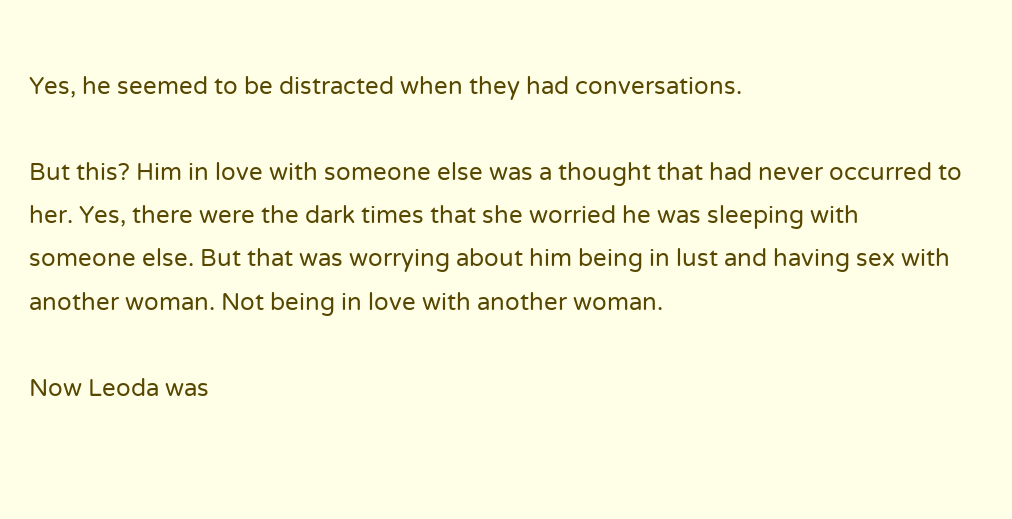Yes, he seemed to be distracted when they had conversations.

But this? Him in love with someone else was a thought that had never occurred to her. Yes, there were the dark times that she worried he was sleeping with someone else. But that was worrying about him being in lust and having sex with another woman. Not being in love with another woman.

Now Leoda was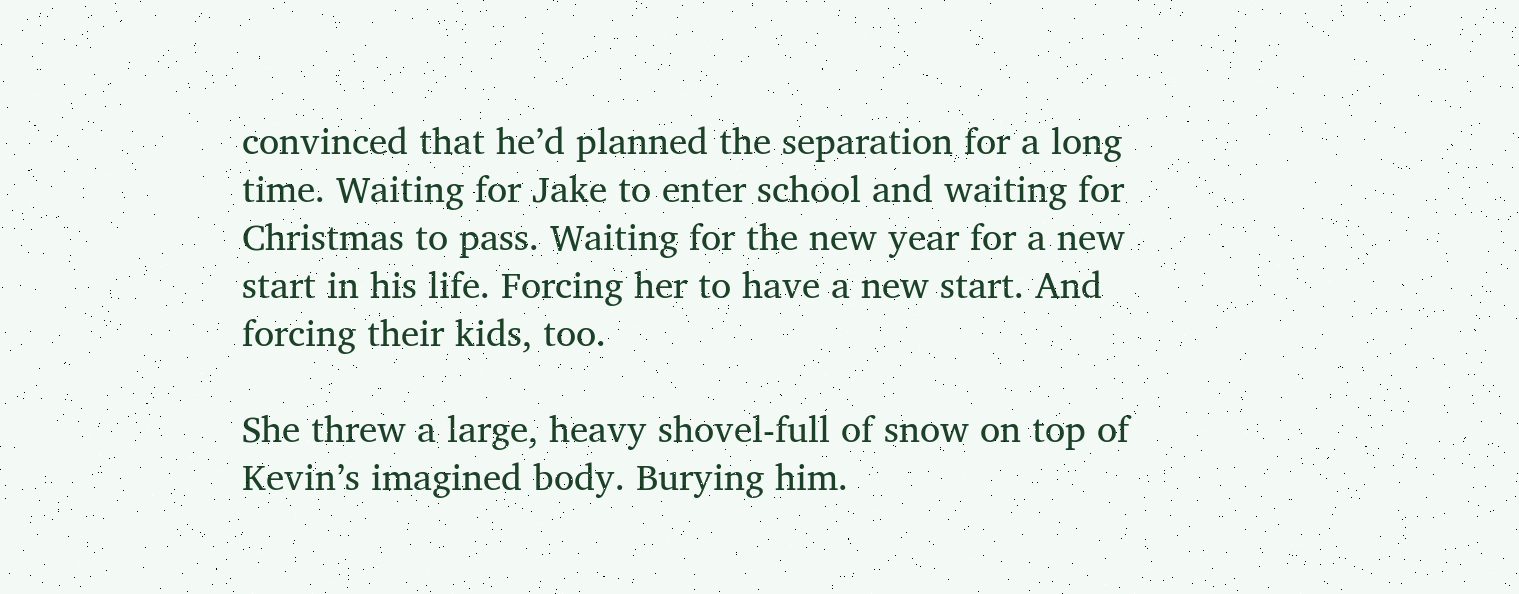convinced that he’d planned the separation for a long time. Waiting for Jake to enter school and waiting for Christmas to pass. Waiting for the new year for a new start in his life. Forcing her to have a new start. And forcing their kids, too.

She threw a large, heavy shovel-full of snow on top of Kevin’s imagined body. Burying him.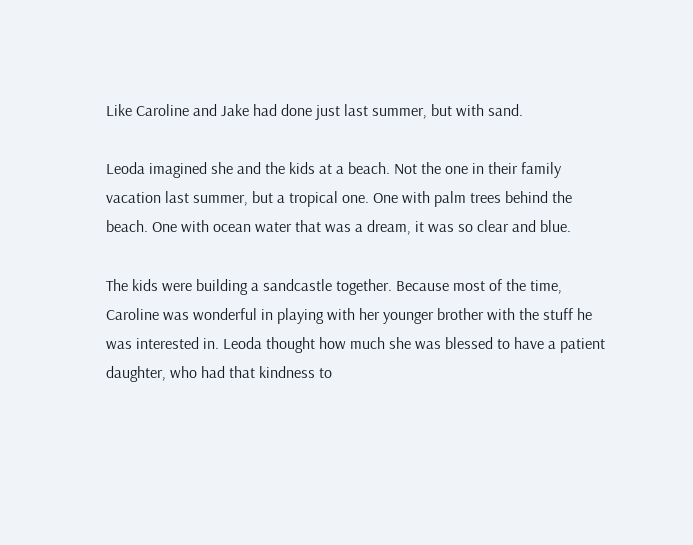Like Caroline and Jake had done just last summer, but with sand.

Leoda imagined she and the kids at a beach. Not the one in their family vacation last summer, but a tropical one. One with palm trees behind the beach. One with ocean water that was a dream, it was so clear and blue.

The kids were building a sandcastle together. Because most of the time, Caroline was wonderful in playing with her younger brother with the stuff he was interested in. Leoda thought how much she was blessed to have a patient daughter, who had that kindness to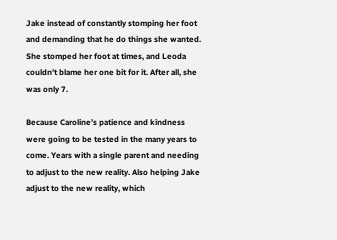Jake instead of constantly stomping her foot and demanding that he do things she wanted. She stomped her foot at times, and Leoda couldn’t blame her one bit for it. After all, she was only 7.

Because Caroline’s patience and kindness were going to be tested in the many years to come. Years with a single parent and needing to adjust to the new reality. Also helping Jake adjust to the new reality, which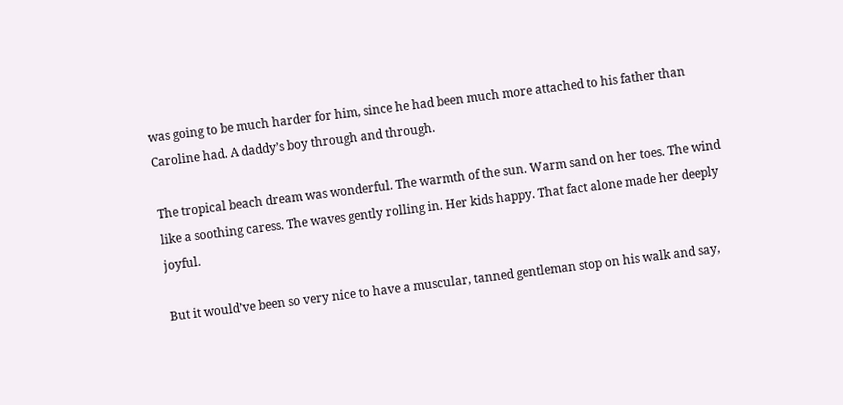was going to be much harder for him, since he had been much more attached to his father than Caroline had. A daddy’s boy through and through.

The tropical beach dream was wonderful. The warmth of the sun. Warm sand on her toes. The wind like a soothing caress. The waves gently rolling in. Her kids happy. That fact alone made her deeply joyful.

But it would’ve been so very nice to have a muscular, tanned gentleman stop on his walk and say,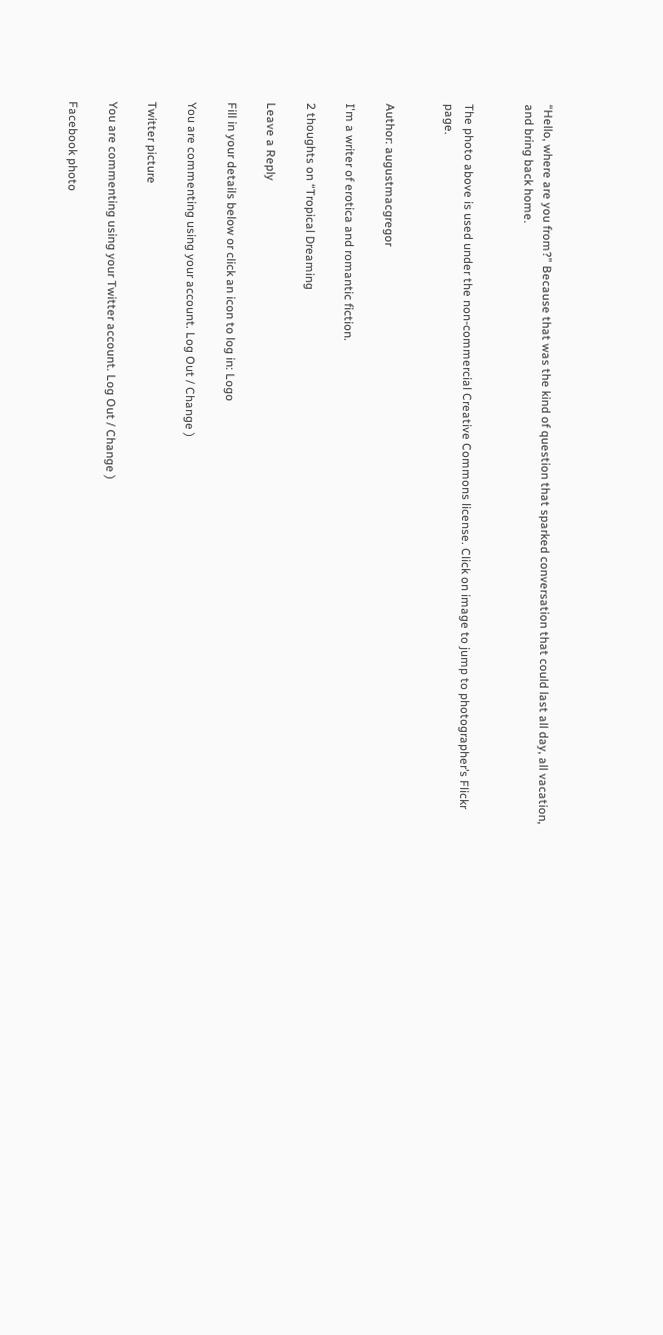“Hello, where are you from?” Because that was the kind of question that sparked conversation that could last all day, all vacation, and bring back home.


The photo above is used under the non-commercial Creative Commons license. Click on image to jump to photographer’s Flickr page.


Author: augustmacgregor

I'm a writer of erotica and romantic fiction.

2 thoughts on “Tropical Dreaming

Leave a Reply

Fill in your details below or click an icon to log in: Logo

You are commenting using your account. Log Out / Change )

Twitter picture

You are commenting using your Twitter account. Log Out / Change )

Facebook photo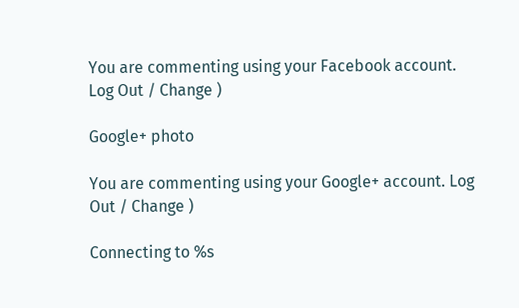You are commenting using your Facebook account. Log Out / Change )

Google+ photo

You are commenting using your Google+ account. Log Out / Change )

Connecting to %s